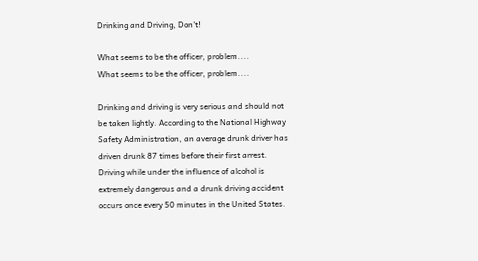Drinking and Driving, Don't!

What seems to be the officer, problem....
What seems to be the officer, problem....

Drinking and driving is very serious and should not be taken lightly. According to the National Highway Safety Administration, an average drunk driver has driven drunk 87 times before their first arrest. Driving while under the influence of alcohol is extremely dangerous and a drunk driving accident occurs once every 50 minutes in the United States.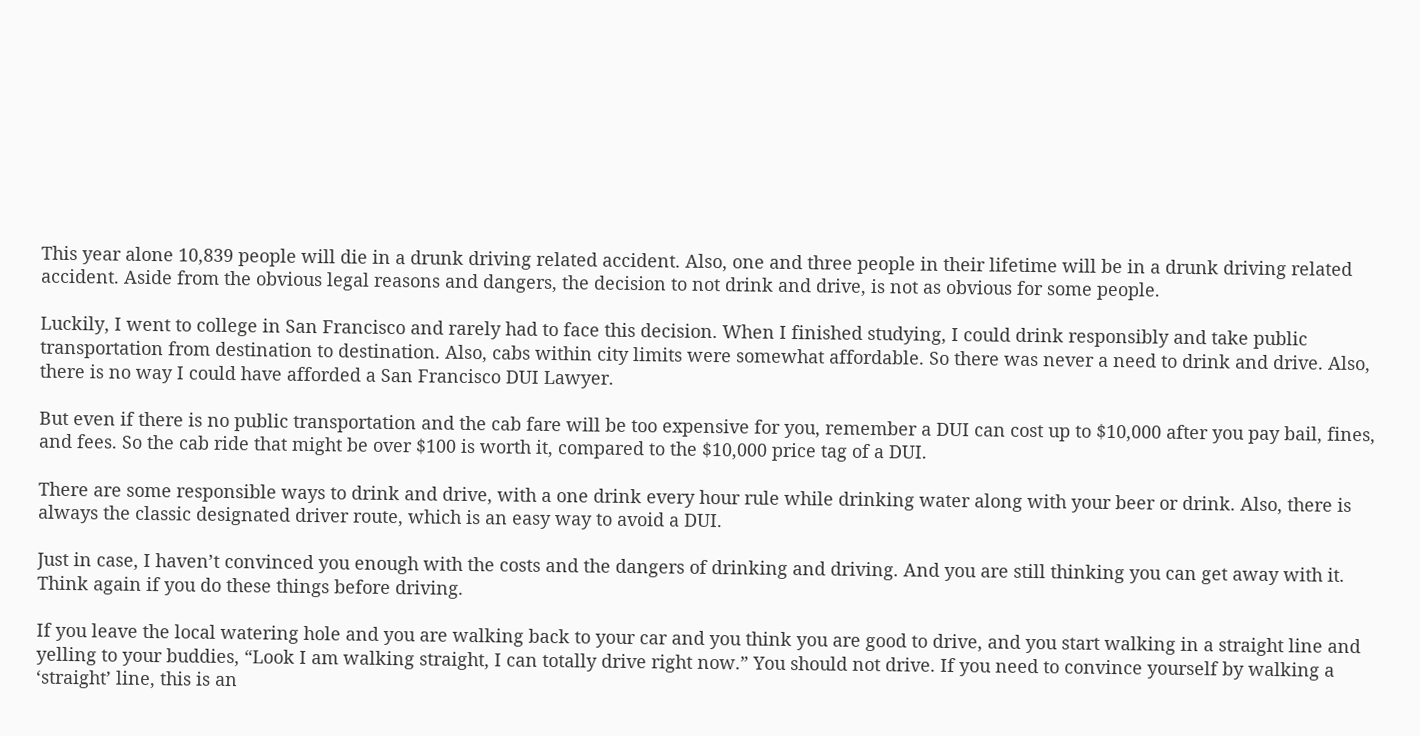This year alone 10,839 people will die in a drunk driving related accident. Also, one and three people in their lifetime will be in a drunk driving related accident. Aside from the obvious legal reasons and dangers, the decision to not drink and drive, is not as obvious for some people.

Luckily, I went to college in San Francisco and rarely had to face this decision. When I finished studying, I could drink responsibly and take public transportation from destination to destination. Also, cabs within city limits were somewhat affordable. So there was never a need to drink and drive. Also, there is no way I could have afforded a San Francisco DUI Lawyer.

But even if there is no public transportation and the cab fare will be too expensive for you, remember a DUI can cost up to $10,000 after you pay bail, fines, and fees. So the cab ride that might be over $100 is worth it, compared to the $10,000 price tag of a DUI.

There are some responsible ways to drink and drive, with a one drink every hour rule while drinking water along with your beer or drink. Also, there is always the classic designated driver route, which is an easy way to avoid a DUI.

Just in case, I haven’t convinced you enough with the costs and the dangers of drinking and driving. And you are still thinking you can get away with it. Think again if you do these things before driving.

If you leave the local watering hole and you are walking back to your car and you think you are good to drive, and you start walking in a straight line and yelling to your buddies, “Look I am walking straight, I can totally drive right now.” You should not drive. If you need to convince yourself by walking a ‘straight’ line, this is an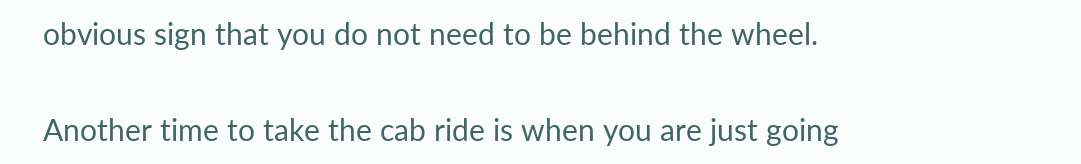obvious sign that you do not need to be behind the wheel.

Another time to take the cab ride is when you are just going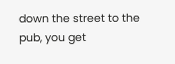down the street to the pub, you get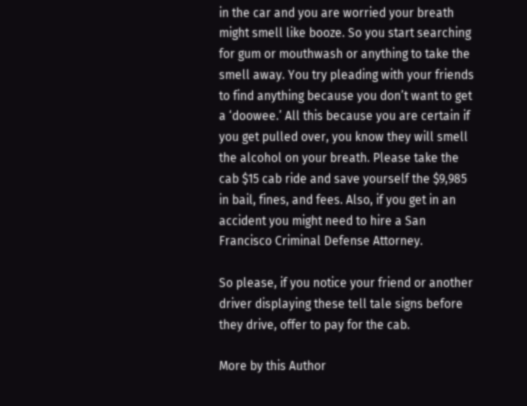in the car and you are worried your breath might smell like booze. So you start searching for gum or mouthwash or anything to take the smell away. You try pleading with your friends to find anything because you don’t want to get a ‘doowee.’ All this because you are certain if you get pulled over, you know they will smell the alcohol on your breath. Please take the cab $15 cab ride and save yourself the $9,985 in bail, fines, and fees. Also, if you get in an accident you might need to hire a San Francisco Criminal Defense Attorney.

So please, if you notice your friend or another driver displaying these tell tale signs before they drive, offer to pay for the cab.

More by this Author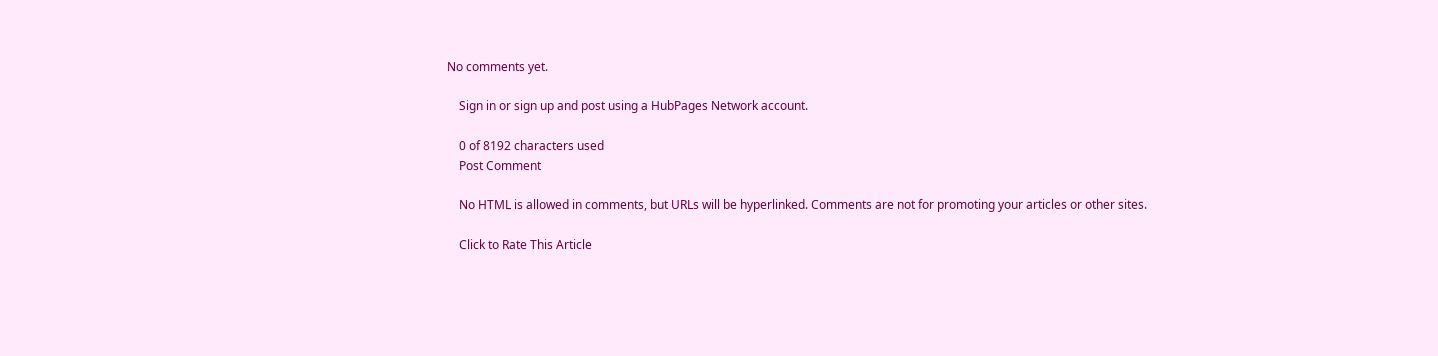No comments yet.

    Sign in or sign up and post using a HubPages Network account.

    0 of 8192 characters used
    Post Comment

    No HTML is allowed in comments, but URLs will be hyperlinked. Comments are not for promoting your articles or other sites.

    Click to Rate This Article